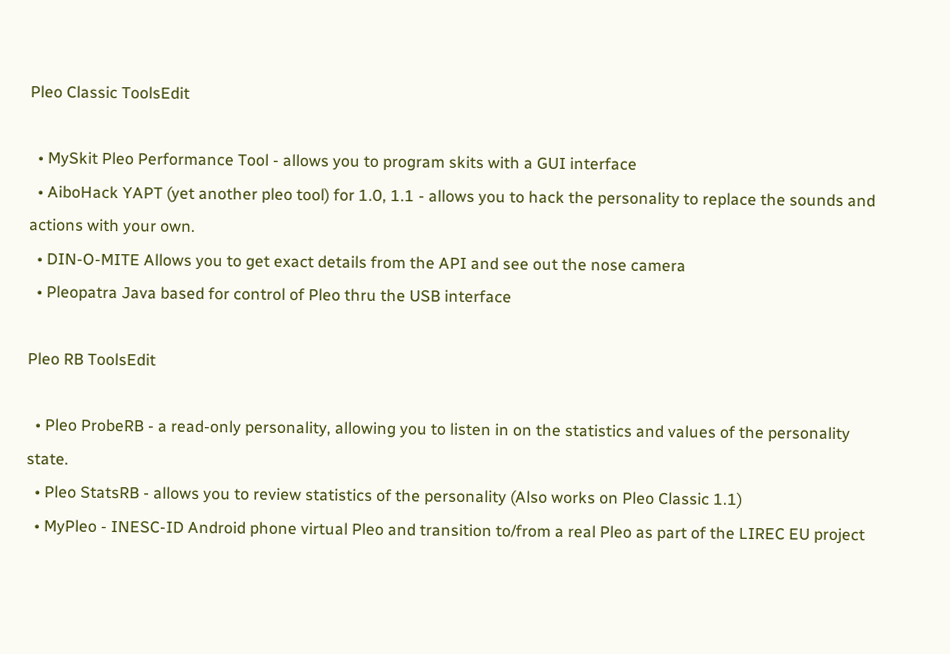Pleo Classic ToolsEdit

  • MySkit Pleo Performance Tool - allows you to program skits with a GUI interface
  • AiboHack YAPT (yet another pleo tool) for 1.0, 1.1 - allows you to hack the personality to replace the sounds and actions with your own.
  • DIN-O-MITE Allows you to get exact details from the API and see out the nose camera
  • Pleopatra Java based for control of Pleo thru the USB interface

Pleo RB ToolsEdit

  • Pleo ProbeRB - a read-only personality, allowing you to listen in on the statistics and values of the personality state.
  • Pleo StatsRB - allows you to review statistics of the personality (Also works on Pleo Classic 1.1)
  • MyPleo - INESC-ID Android phone virtual Pleo and transition to/from a real Pleo as part of the LIREC EU project